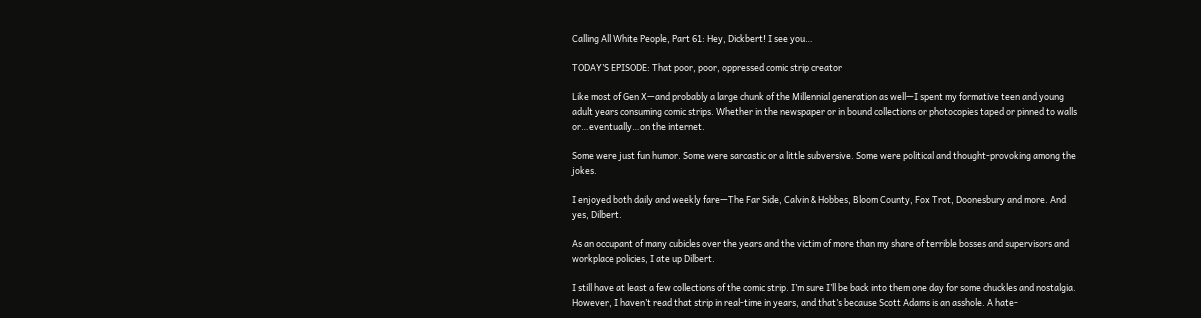Calling All White People, Part 61: Hey, Dickbert! I see you…

TODAY’S EPISODE: That poor, poor, oppressed comic strip creator

Like most of Gen X—and probably a large chunk of the Millennial generation as well—I spent my formative teen and young adult years consuming comic strips. Whether in the newspaper or in bound collections or photocopies taped or pinned to walls or…eventually…on the internet.

Some were just fun humor. Some were sarcastic or a little subversive. Some were political and thought-provoking among the jokes.

I enjoyed both daily and weekly fare—The Far Side, Calvin & Hobbes, Bloom County, Fox Trot, Doonesbury and more. And yes, Dilbert.

As an occupant of many cubicles over the years and the victim of more than my share of terrible bosses and supervisors and workplace policies, I ate up Dilbert.

I still have at least a few collections of the comic strip. I’m sure I’ll be back into them one day for some chuckles and nostalgia. However, I haven’t read that strip in real-time in years, and that’s because Scott Adams is an asshole. A hate-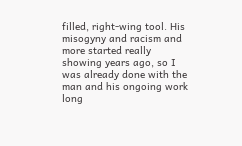filled, right-wing tool. His misogyny and racism and more started really showing years ago, so I was already done with the man and his ongoing work long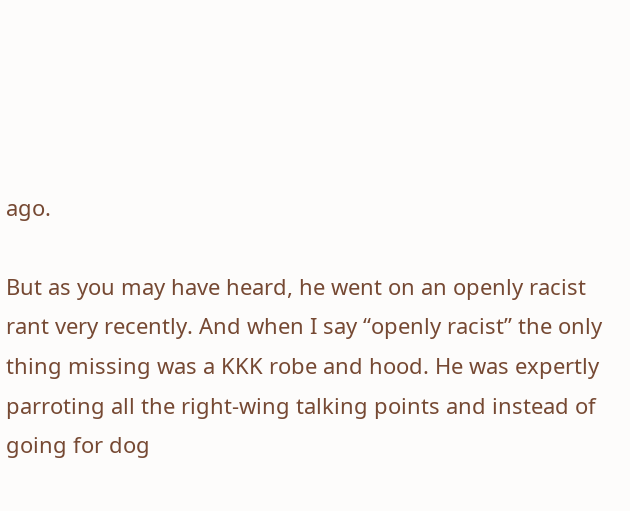ago.

But as you may have heard, he went on an openly racist rant very recently. And when I say “openly racist” the only thing missing was a KKK robe and hood. He was expertly parroting all the right-wing talking points and instead of going for dog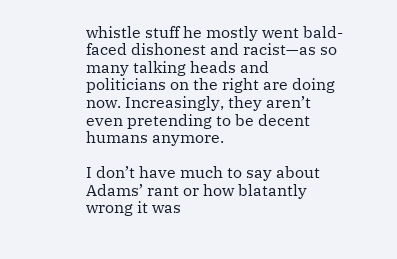whistle stuff he mostly went bald-faced dishonest and racist—as so many talking heads and politicians on the right are doing now. Increasingly, they aren’t even pretending to be decent humans anymore.

I don’t have much to say about Adams’ rant or how blatantly wrong it was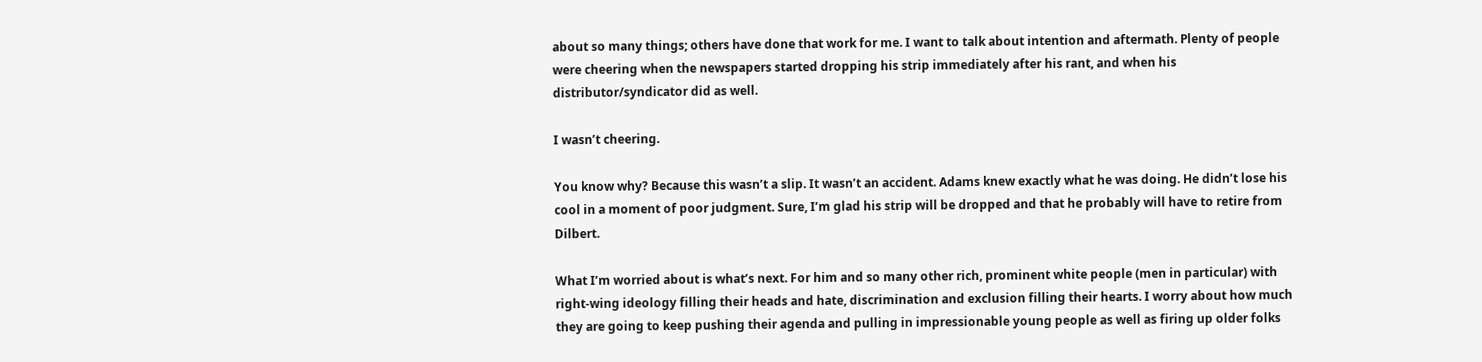about so many things; others have done that work for me. I want to talk about intention and aftermath. Plenty of people were cheering when the newspapers started dropping his strip immediately after his rant, and when his distributor/syndicator did as well.

I wasn’t cheering.

You know why? Because this wasn’t a slip. It wasn’t an accident. Adams knew exactly what he was doing. He didn’t lose his cool in a moment of poor judgment. Sure, I’m glad his strip will be dropped and that he probably will have to retire from Dilbert.

What I’m worried about is what’s next. For him and so many other rich, prominent white people (men in particular) with right-wing ideology filling their heads and hate, discrimination and exclusion filling their hearts. I worry about how much they are going to keep pushing their agenda and pulling in impressionable young people as well as firing up older folks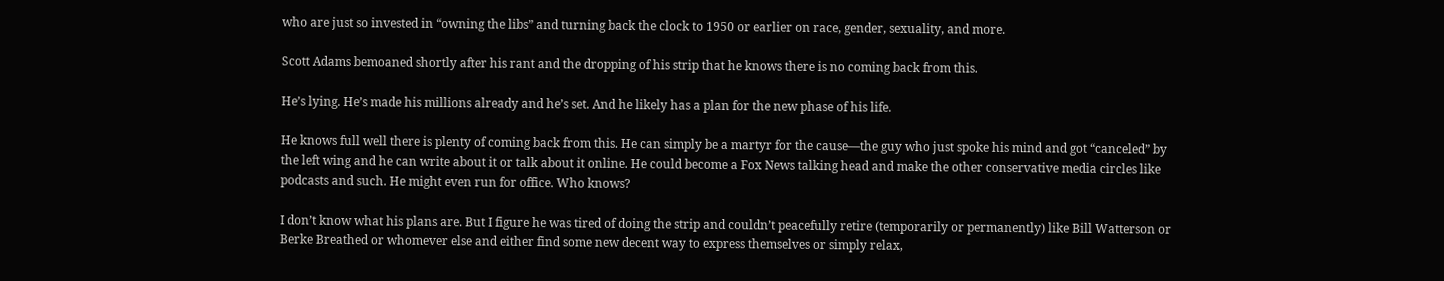who are just so invested in “owning the libs” and turning back the clock to 1950 or earlier on race, gender, sexuality, and more.

Scott Adams bemoaned shortly after his rant and the dropping of his strip that he knows there is no coming back from this.

He’s lying. He’s made his millions already and he’s set. And he likely has a plan for the new phase of his life.

He knows full well there is plenty of coming back from this. He can simply be a martyr for the cause—the guy who just spoke his mind and got “canceled” by the left wing and he can write about it or talk about it online. He could become a Fox News talking head and make the other conservative media circles like podcasts and such. He might even run for office. Who knows?

I don’t know what his plans are. But I figure he was tired of doing the strip and couldn’t peacefully retire (temporarily or permanently) like Bill Watterson or Berke Breathed or whomever else and either find some new decent way to express themselves or simply relax,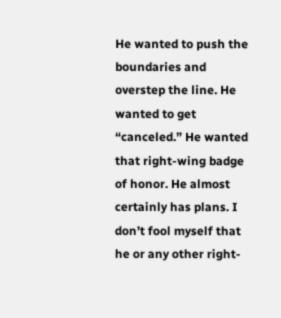He wanted to push the boundaries and overstep the line. He wanted to get “canceled.” He wanted that right-wing badge of honor. He almost certainly has plans. I don’t fool myself that he or any other right-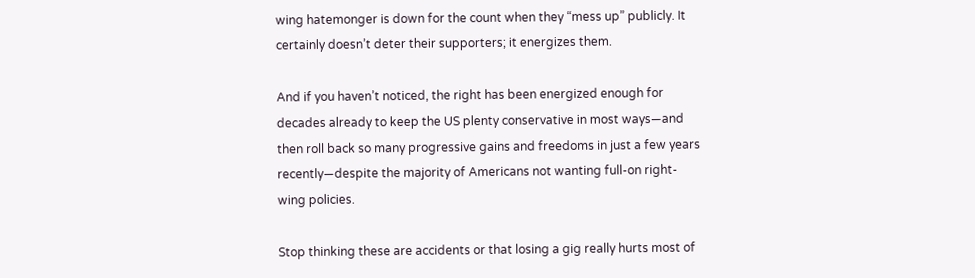wing hatemonger is down for the count when they “mess up” publicly. It certainly doesn’t deter their supporters; it energizes them.

And if you haven’t noticed, the right has been energized enough for decades already to keep the US plenty conservative in most ways—and then roll back so many progressive gains and freedoms in just a few years recently—despite the majority of Americans not wanting full-on right-wing policies.

Stop thinking these are accidents or that losing a gig really hurts most of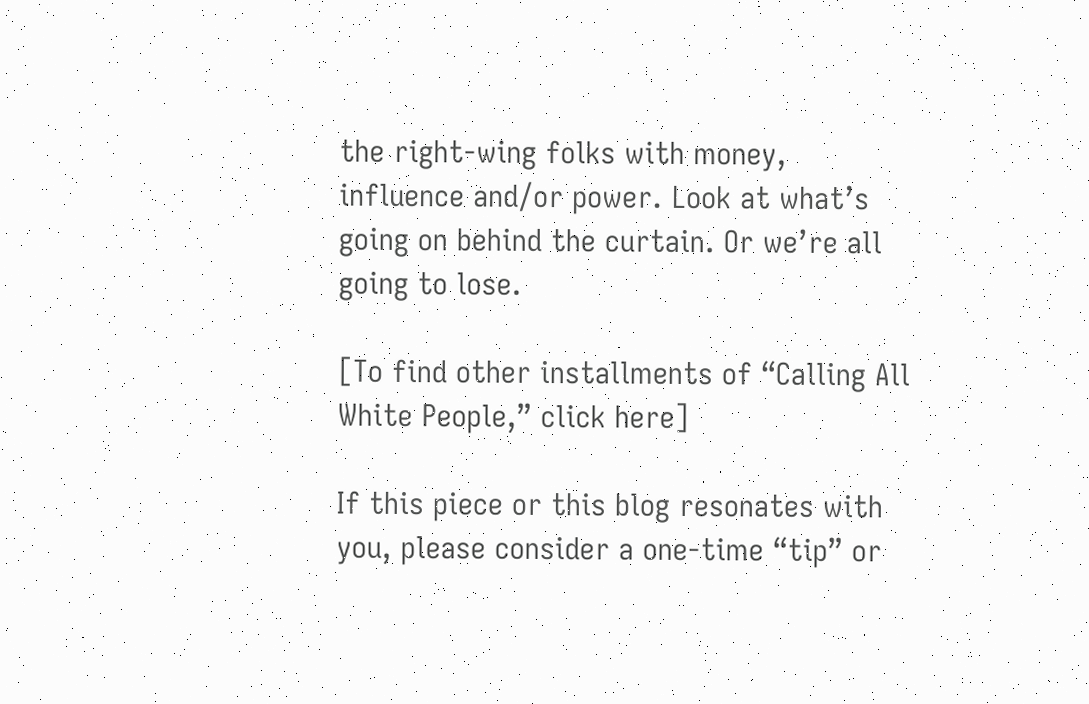the right-wing folks with money, influence and/or power. Look at what’s going on behind the curtain. Or we’re all going to lose.

[To find other installments of “Calling All White People,” click here]

If this piece or this blog resonates with you, please consider a one-time “tip” or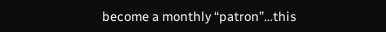become a monthly “patron”…this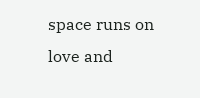space runs on love and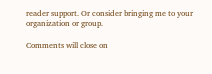reader support. Or consider bringing me to your organization or group.

Comments will close on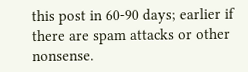this post in 60-90 days; earlier if there are spam attacks or other nonsense.